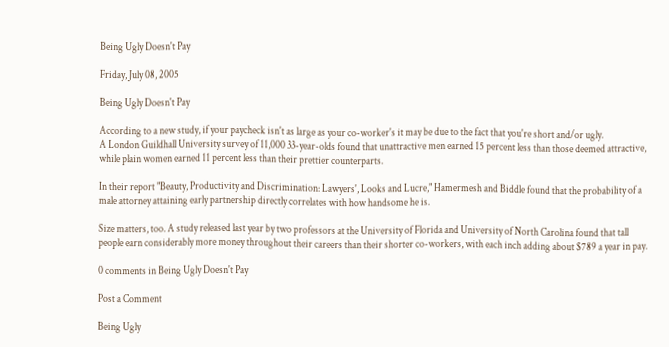Being Ugly Doesn't Pay

Friday, July 08, 2005

Being Ugly Doesn't Pay

According to a new study, if your paycheck isn't as large as your co-worker's it may be due to the fact that you're short and/or ugly.
A London Guildhall University survey of 11,000 33-year-olds found that unattractive men earned 15 percent less than those deemed attractive, while plain women earned 11 percent less than their prettier counterparts.

In their report "Beauty, Productivity and Discrimination: Lawyers', Looks and Lucre," Hamermesh and Biddle found that the probability of a male attorney attaining early partnership directly correlates with how handsome he is.

Size matters, too. A study released last year by two professors at the University of Florida and University of North Carolina found that tall people earn considerably more money throughout their careers than their shorter co-workers, with each inch adding about $789 a year in pay.

0 comments in Being Ugly Doesn't Pay

Post a Comment

Being Ugly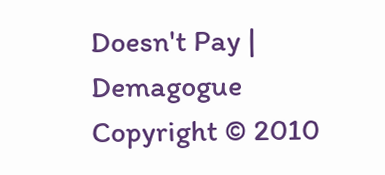Doesn't Pay | Demagogue Copyright © 2010